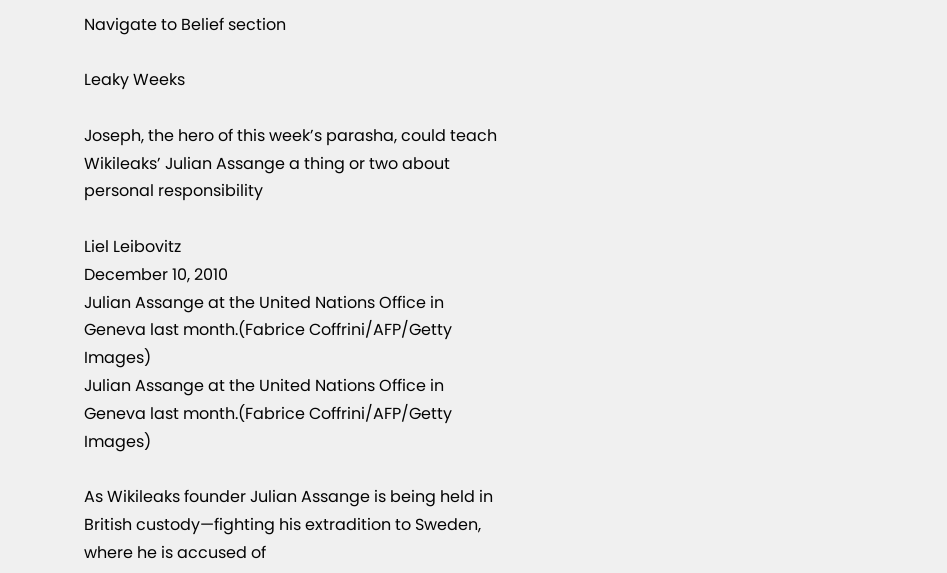Navigate to Belief section

Leaky Weeks

Joseph, the hero of this week’s parasha, could teach Wikileaks’ Julian Assange a thing or two about personal responsibility

Liel Leibovitz
December 10, 2010
Julian Assange at the United Nations Office in Geneva last month.(Fabrice Coffrini/AFP/Getty Images)
Julian Assange at the United Nations Office in Geneva last month.(Fabrice Coffrini/AFP/Getty Images)

As Wikileaks founder Julian Assange is being held in British custody—fighting his extradition to Sweden, where he is accused of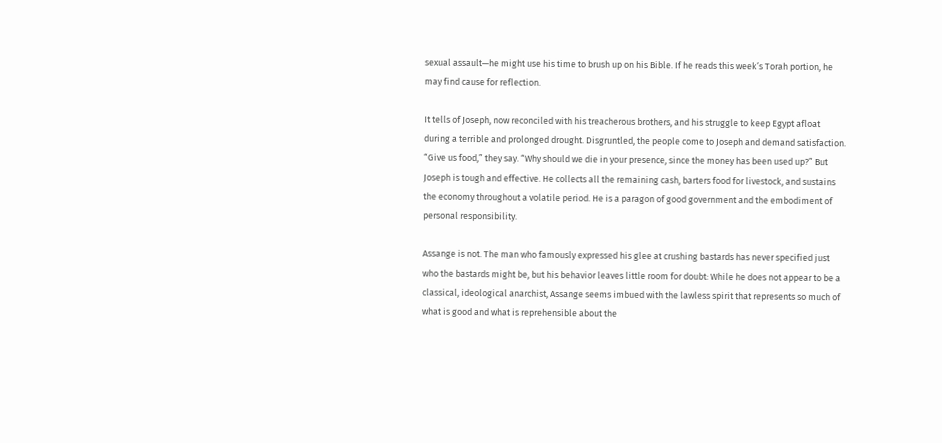sexual assault—he might use his time to brush up on his Bible. If he reads this week’s Torah portion, he may find cause for reflection.

It tells of Joseph, now reconciled with his treacherous brothers, and his struggle to keep Egypt afloat during a terrible and prolonged drought. Disgruntled, the people come to Joseph and demand satisfaction. “Give us food,” they say. “Why should we die in your presence, since the money has been used up?” But Joseph is tough and effective. He collects all the remaining cash, barters food for livestock, and sustains the economy throughout a volatile period. He is a paragon of good government and the embodiment of personal responsibility.

Assange is not. The man who famously expressed his glee at crushing bastards has never specified just who the bastards might be, but his behavior leaves little room for doubt: While he does not appear to be a classical, ideological anarchist, Assange seems imbued with the lawless spirit that represents so much of what is good and what is reprehensible about the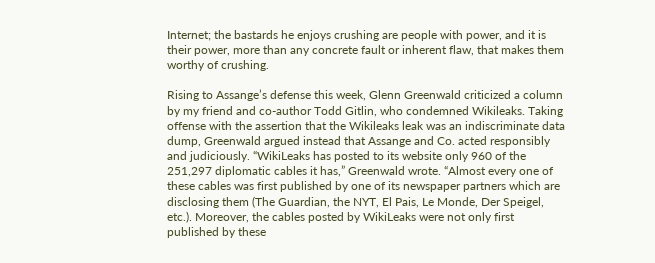Internet; the bastards he enjoys crushing are people with power, and it is their power, more than any concrete fault or inherent flaw, that makes them worthy of crushing.

Rising to Assange’s defense this week, Glenn Greenwald criticized a column by my friend and co-author Todd Gitlin, who condemned Wikileaks. Taking offense with the assertion that the Wikileaks leak was an indiscriminate data dump, Greenwald argued instead that Assange and Co. acted responsibly and judiciously. “WikiLeaks has posted to its website only 960 of the 251,297 diplomatic cables it has,” Greenwald wrote. “Almost every one of these cables was first published by one of its newspaper partners which are disclosing them (The Guardian, the NYT, El Pais, Le Monde, Der Speigel, etc.). Moreover, the cables posted by WikiLeaks were not only first published by these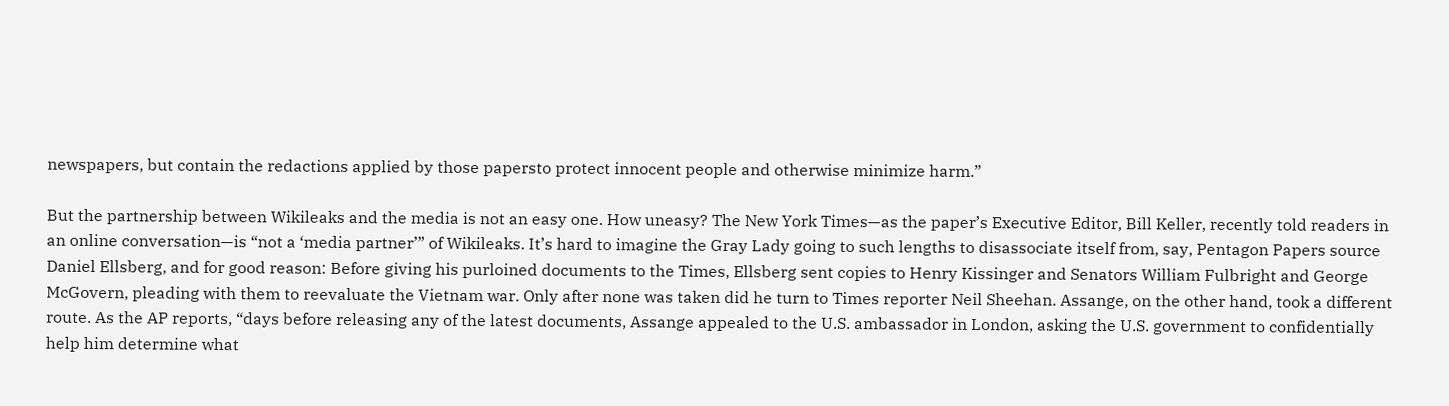newspapers, but contain the redactions applied by those papersto protect innocent people and otherwise minimize harm.”

But the partnership between Wikileaks and the media is not an easy one. How uneasy? The New York Times—as the paper’s Executive Editor, Bill Keller, recently told readers in an online conversation—is “not a ‘media partner’” of Wikileaks. It’s hard to imagine the Gray Lady going to such lengths to disassociate itself from, say, Pentagon Papers source Daniel Ellsberg, and for good reason: Before giving his purloined documents to the Times, Ellsberg sent copies to Henry Kissinger and Senators William Fulbright and George McGovern, pleading with them to reevaluate the Vietnam war. Only after none was taken did he turn to Times reporter Neil Sheehan. Assange, on the other hand, took a different route. As the AP reports, “days before releasing any of the latest documents, Assange appealed to the U.S. ambassador in London, asking the U.S. government to confidentially help him determine what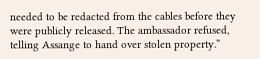needed to be redacted from the cables before they were publicly released. The ambassador refused, telling Assange to hand over stolen property.”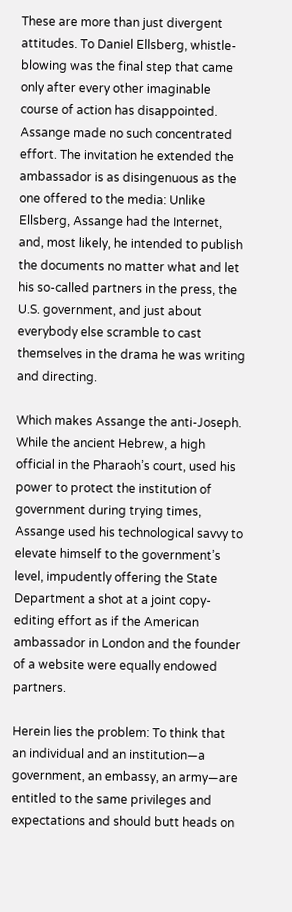These are more than just divergent attitudes. To Daniel Ellsberg, whistle-blowing was the final step that came only after every other imaginable course of action has disappointed. Assange made no such concentrated effort. The invitation he extended the ambassador is as disingenuous as the one offered to the media: Unlike Ellsberg, Assange had the Internet, and, most likely, he intended to publish the documents no matter what and let his so-called partners in the press, the U.S. government, and just about everybody else scramble to cast themselves in the drama he was writing and directing.

Which makes Assange the anti-Joseph. While the ancient Hebrew, a high official in the Pharaoh’s court, used his power to protect the institution of government during trying times, Assange used his technological savvy to elevate himself to the government’s level, impudently offering the State Department a shot at a joint copy-editing effort as if the American ambassador in London and the founder of a website were equally endowed partners.

Herein lies the problem: To think that an individual and an institution—a government, an embassy, an army—are entitled to the same privileges and expectations and should butt heads on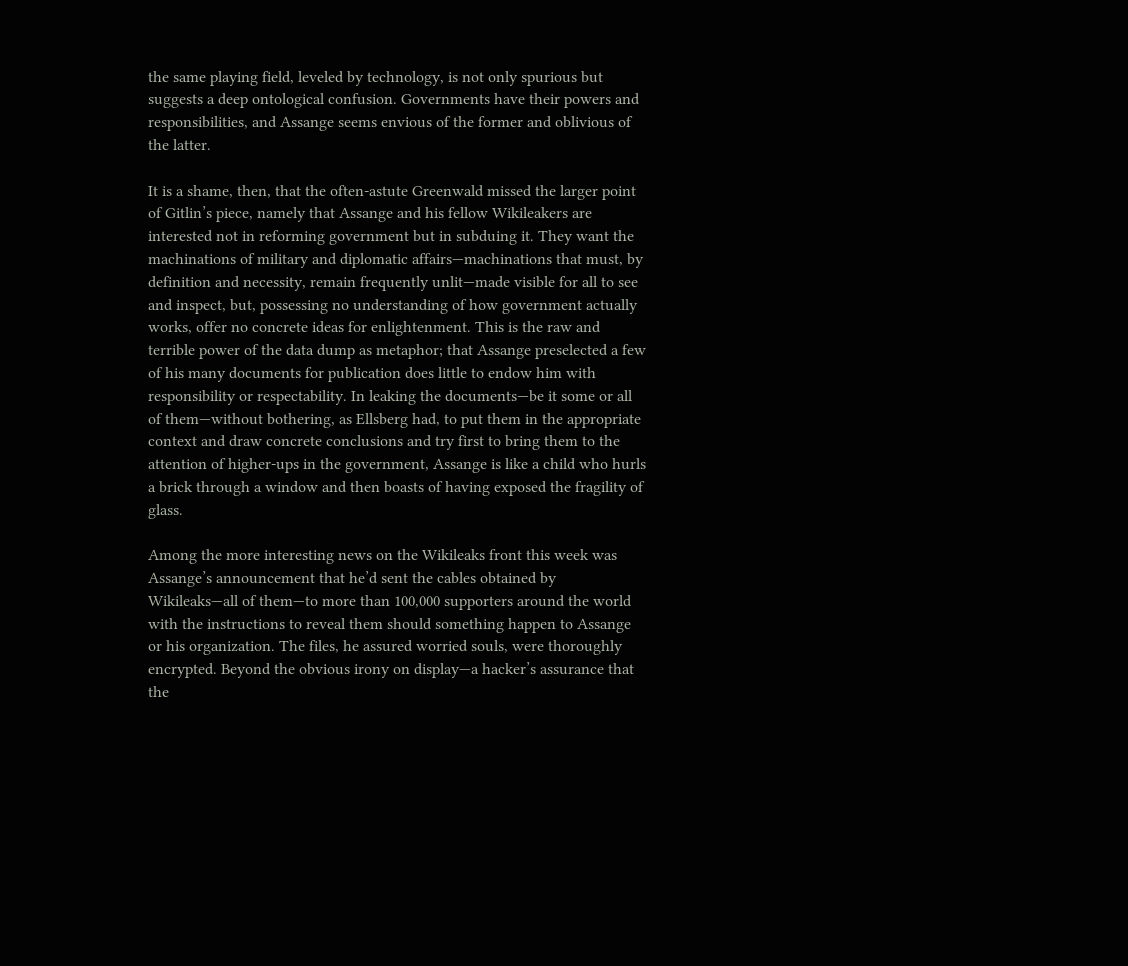the same playing field, leveled by technology, is not only spurious but suggests a deep ontological confusion. Governments have their powers and responsibilities, and Assange seems envious of the former and oblivious of the latter.

It is a shame, then, that the often-astute Greenwald missed the larger point of Gitlin’s piece, namely that Assange and his fellow Wikileakers are interested not in reforming government but in subduing it. They want the machinations of military and diplomatic affairs—machinations that must, by definition and necessity, remain frequently unlit—made visible for all to see and inspect, but, possessing no understanding of how government actually works, offer no concrete ideas for enlightenment. This is the raw and terrible power of the data dump as metaphor; that Assange preselected a few of his many documents for publication does little to endow him with responsibility or respectability. In leaking the documents—be it some or all of them—without bothering, as Ellsberg had, to put them in the appropriate context and draw concrete conclusions and try first to bring them to the attention of higher-ups in the government, Assange is like a child who hurls a brick through a window and then boasts of having exposed the fragility of glass.

Among the more interesting news on the Wikileaks front this week was Assange’s announcement that he’d sent the cables obtained by Wikileaks—all of them—to more than 100,000 supporters around the world with the instructions to reveal them should something happen to Assange or his organization. The files, he assured worried souls, were thoroughly encrypted. Beyond the obvious irony on display—a hacker’s assurance that the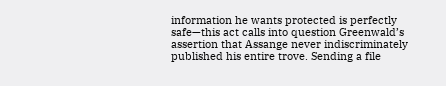information he wants protected is perfectly safe—this act calls into question Greenwald’s assertion that Assange never indiscriminately published his entire trove. Sending a file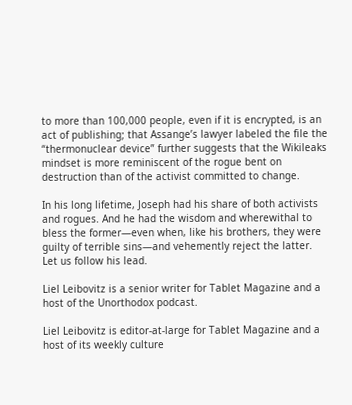to more than 100,000 people, even if it is encrypted, is an act of publishing; that Assange’s lawyer labeled the file the “thermonuclear device” further suggests that the Wikileaks mindset is more reminiscent of the rogue bent on destruction than of the activist committed to change.

In his long lifetime, Joseph had his share of both activists and rogues. And he had the wisdom and wherewithal to bless the former—even when, like his brothers, they were guilty of terrible sins—and vehemently reject the latter. Let us follow his lead.

Liel Leibovitz is a senior writer for Tablet Magazine and a host of the Unorthodox podcast.

Liel Leibovitz is editor-at-large for Tablet Magazine and a host of its weekly culture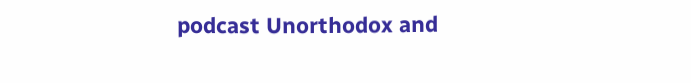podcast Unorthodox and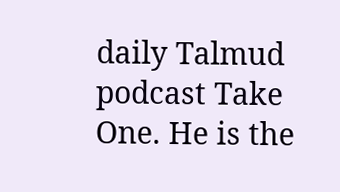daily Talmud podcast Take One. He is the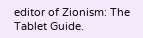editor of Zionism: The Tablet Guide.